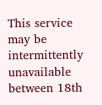This service may be intermittently unavailable between 18th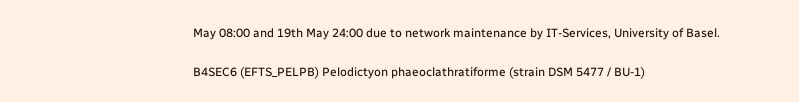May 08:00 and 19th May 24:00 due to network maintenance by IT-Services, University of Basel.

B4SEC6 (EFTS_PELPB) Pelodictyon phaeoclathratiforme (strain DSM 5477 / BU-1)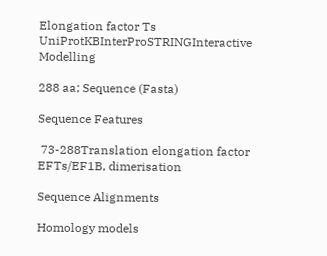Elongation factor Ts UniProtKBInterProSTRINGInteractive Modelling

288 aa; Sequence (Fasta)

Sequence Features

 73-288Translation elongation factor EFTs/EF1B, dimerisation

Sequence Alignments

Homology models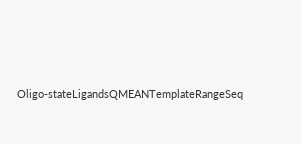Oligo-stateLigandsQMEANTemplateRangeSeq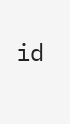id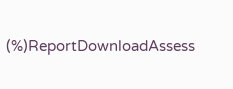(%)ReportDownloadAssess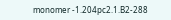monomer -1.204pc2.1.B2-288